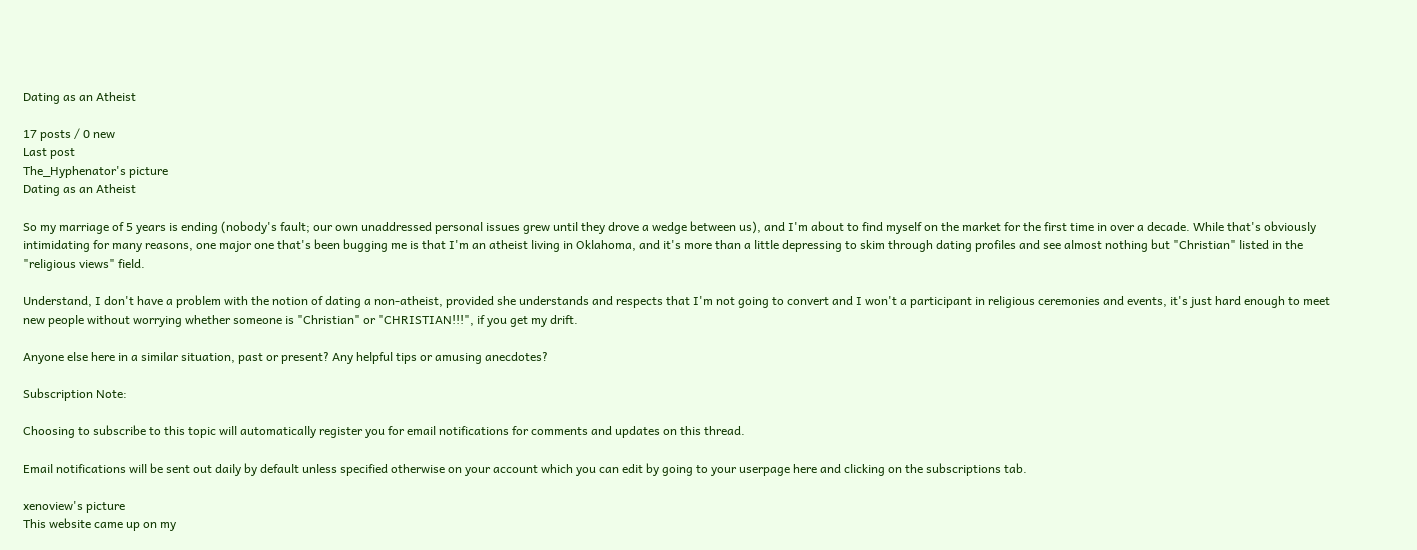Dating as an Atheist

17 posts / 0 new
Last post
The_Hyphenator's picture
Dating as an Atheist

So my marriage of 5 years is ending (nobody's fault; our own unaddressed personal issues grew until they drove a wedge between us), and I'm about to find myself on the market for the first time in over a decade. While that's obviously intimidating for many reasons, one major one that's been bugging me is that I'm an atheist living in Oklahoma, and it's more than a little depressing to skim through dating profiles and see almost nothing but "Christian" listed in the "religious views" field.

Understand, I don't have a problem with the notion of dating a non-atheist, provided she understands and respects that I'm not going to convert and I won't a participant in religious ceremonies and events, it's just hard enough to meet new people without worrying whether someone is "Christian" or "CHRISTIAN!!!", if you get my drift.

Anyone else here in a similar situation, past or present? Any helpful tips or amusing anecdotes?

Subscription Note:

Choosing to subscribe to this topic will automatically register you for email notifications for comments and updates on this thread.

Email notifications will be sent out daily by default unless specified otherwise on your account which you can edit by going to your userpage here and clicking on the subscriptions tab.

xenoview's picture
This website came up on my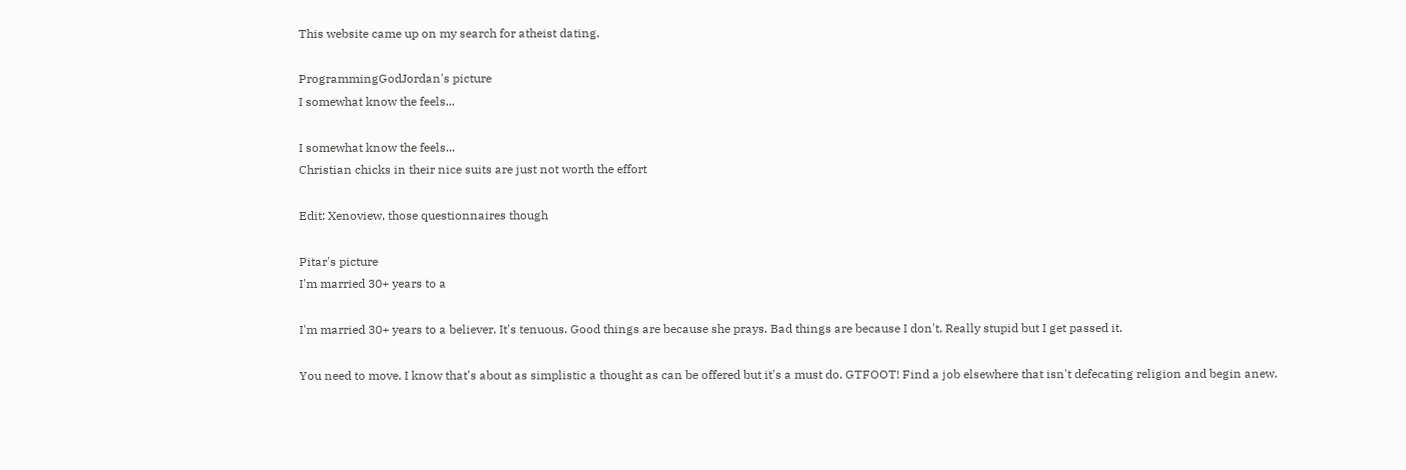This website came up on my search for atheist dating.

ProgrammingGodJordan's picture
I somewhat know the feels...

I somewhat know the feels...
Christian chicks in their nice suits are just not worth the effort

Edit: Xenoview, those questionnaires though

Pitar's picture
I'm married 30+ years to a

I'm married 30+ years to a believer. It's tenuous. Good things are because she prays. Bad things are because I don't. Really stupid but I get passed it.

You need to move. I know that's about as simplistic a thought as can be offered but it's a must do. GTFOOT! Find a job elsewhere that isn't defecating religion and begin anew.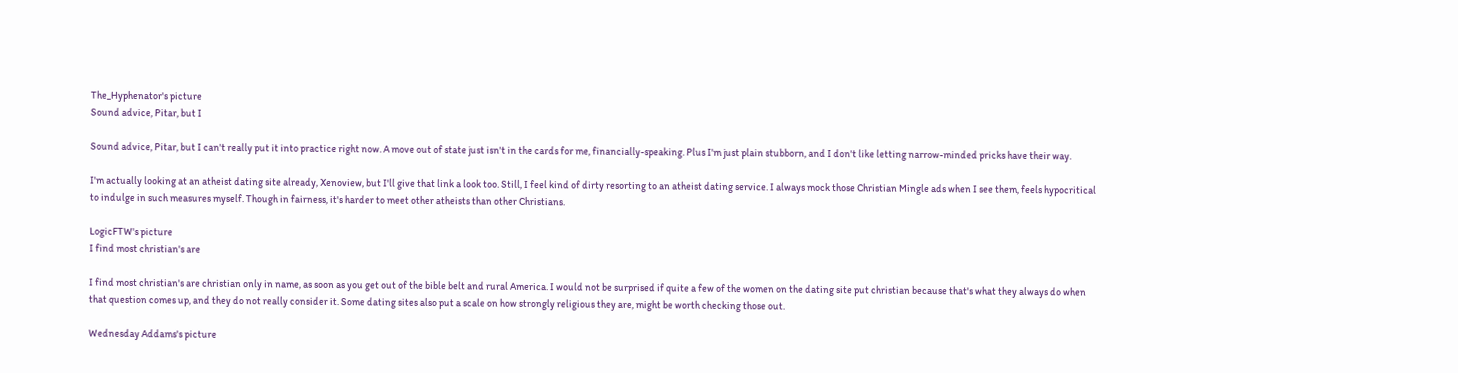The_Hyphenator's picture
Sound advice, Pitar, but I

Sound advice, Pitar, but I can't really put it into practice right now. A move out of state just isn't in the cards for me, financially-speaking. Plus I'm just plain stubborn, and I don't like letting narrow-minded pricks have their way.

I'm actually looking at an atheist dating site already, Xenoview, but I'll give that link a look too. Still, I feel kind of dirty resorting to an atheist dating service. I always mock those Christian Mingle ads when I see them, feels hypocritical to indulge in such measures myself. Though in fairness, it's harder to meet other atheists than other Christians.

LogicFTW's picture
I find most christian's are

I find most christian's are christian only in name, as soon as you get out of the bible belt and rural America. I would not be surprised if quite a few of the women on the dating site put christian because that's what they always do when that question comes up, and they do not really consider it. Some dating sites also put a scale on how strongly religious they are, might be worth checking those out.

Wednesday Addams's picture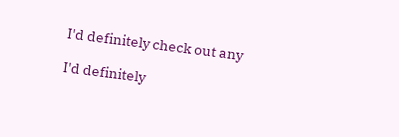I'd definitely check out any

I'd definitely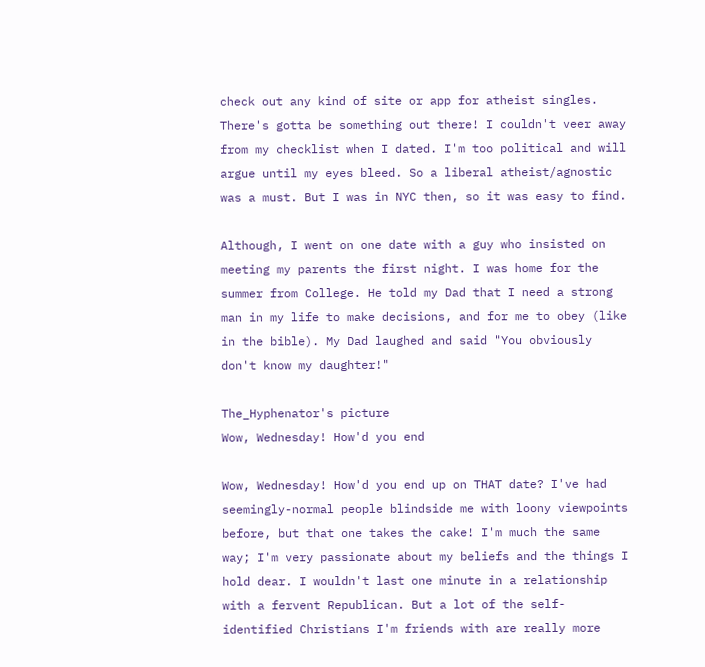check out any kind of site or app for atheist singles. There's gotta be something out there! I couldn't veer away from my checklist when I dated. I'm too political and will argue until my eyes bleed. So a liberal atheist/agnostic was a must. But I was in NYC then, so it was easy to find.

Although, I went on one date with a guy who insisted on meeting my parents the first night. I was home for the summer from College. He told my Dad that I need a strong man in my life to make decisions, and for me to obey (like in the bible). My Dad laughed and said "You obviously don't know my daughter!"

The_Hyphenator's picture
Wow, Wednesday! How'd you end

Wow, Wednesday! How'd you end up on THAT date? I've had seemingly-normal people blindside me with loony viewpoints before, but that one takes the cake! I'm much the same way; I'm very passionate about my beliefs and the things I hold dear. I wouldn't last one minute in a relationship with a fervent Republican. But a lot of the self-identified Christians I'm friends with are really more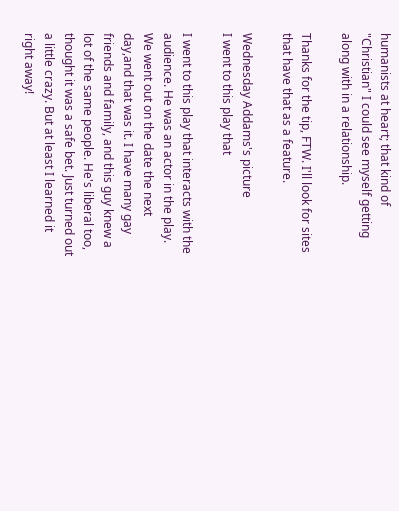humanists at heart; that kind of "Christian" I could see myself getting along with in a relationship.

Thanks for the tip, FTW. I'll look for sites that have that as a feature.

Wednesday Addams's picture
I went to this play that

I went to this play that interacts with the audience. He was an actor in the play. We went out on the date the next day,and that was it. I have many gay friends and family, and this guy knew a lot of the same people. He's liberal too, thought it was a safe bet. Just turned out a little crazy. But at least I learned it right away!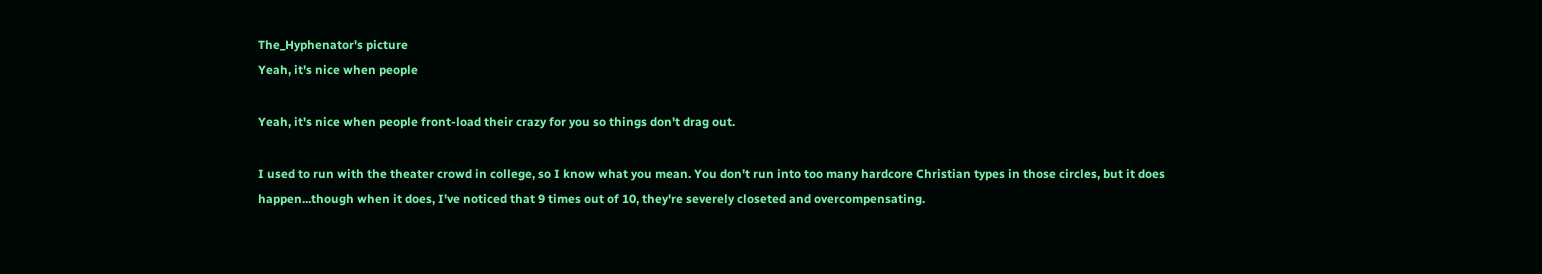The_Hyphenator's picture
Yeah, it's nice when people

Yeah, it's nice when people front-load their crazy for you so things don't drag out.

I used to run with the theater crowd in college, so I know what you mean. You don't run into too many hardcore Christian types in those circles, but it does happen...though when it does, I've noticed that 9 times out of 10, they're severely closeted and overcompensating.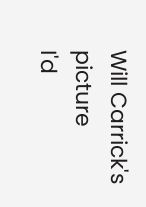Will Carrick's picture
I'd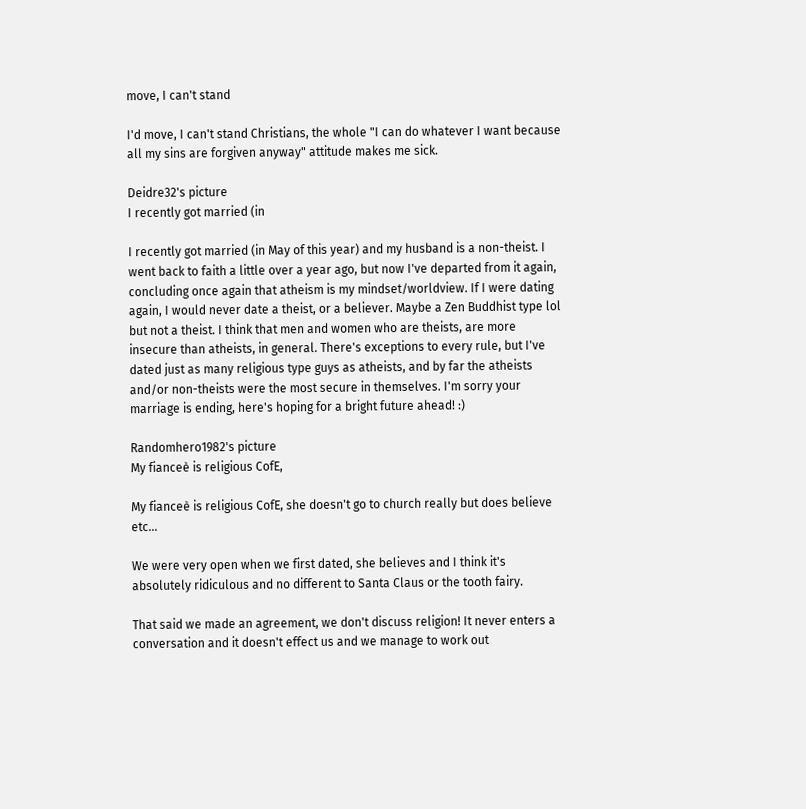move, I can't stand

I'd move, I can't stand Christians, the whole "I can do whatever I want because all my sins are forgiven anyway" attitude makes me sick.

Deidre32's picture
I recently got married (in

I recently got married (in May of this year) and my husband is a non-theist. I went back to faith a little over a year ago, but now I've departed from it again, concluding once again that atheism is my mindset/worldview. If I were dating again, I would never date a theist, or a believer. Maybe a Zen Buddhist type lol but not a theist. I think that men and women who are theists, are more insecure than atheists, in general. There's exceptions to every rule, but I've dated just as many religious type guys as atheists, and by far the atheists and/or non-theists were the most secure in themselves. I'm sorry your marriage is ending, here's hoping for a bright future ahead! :)

Randomhero1982's picture
My fianceè is religious CofE,

My fianceè is religious CofE, she doesn't go to church really but does believe etc...

We were very open when we first dated, she believes and I think it's absolutely ridiculous and no different to Santa Claus or the tooth fairy.

That said we made an agreement, we don't discuss religion! It never enters a conversation and it doesn't effect us and we manage to work out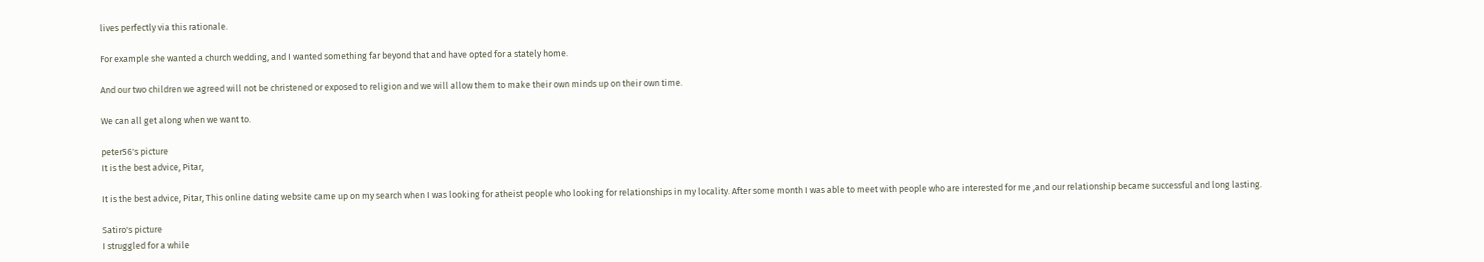lives perfectly via this rationale.

For example she wanted a church wedding, and I wanted something far beyond that and have opted for a stately home.

And our two children we agreed will not be christened or exposed to religion and we will allow them to make their own minds up on their own time.

We can all get along when we want to.

peter56's picture
It is the best advice, Pitar,

It is the best advice, Pitar, This online dating website came up on my search when I was looking for atheist people who looking for relationships in my locality. After some month I was able to meet with people who are interested for me ,and our relationship became successful and long lasting.

Satiro's picture
I struggled for a while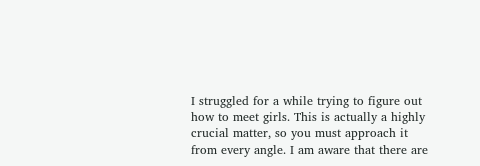I struggled for a while trying to figure out how to meet girls. This is actually a highly crucial matter, so you must approach it from every angle. I am aware that there are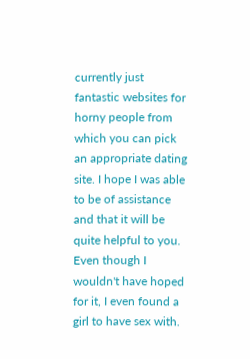currently just fantastic websites for horny people from which you can pick an appropriate dating site. I hope I was able to be of assistance and that it will be quite helpful to you. Even though I wouldn't have hoped for it, I even found a girl to have sex with.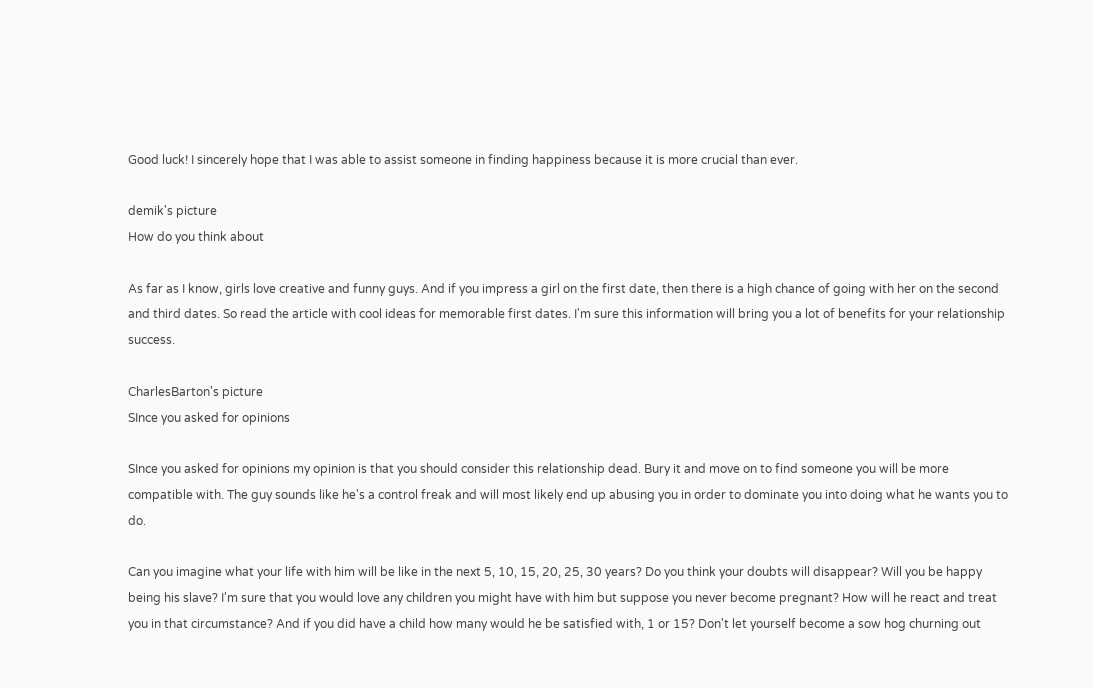Good luck! I sincerely hope that I was able to assist someone in finding happiness because it is more crucial than ever.

demik's picture
How do you think about

As far as I know, girls love creative and funny guys. And if you impress a girl on the first date, then there is a high chance of going with her on the second and third dates. So read the article with cool ideas for memorable first dates. I'm sure this information will bring you a lot of benefits for your relationship success.

CharlesBarton's picture
SInce you asked for opinions

SInce you asked for opinions my opinion is that you should consider this relationship dead. Bury it and move on to find someone you will be more compatible with. The guy sounds like he's a control freak and will most likely end up abusing you in order to dominate you into doing what he wants you to do.

Can you imagine what your life with him will be like in the next 5, 10, 15, 20, 25, 30 years? Do you think your doubts will disappear? Will you be happy being his slave? I'm sure that you would love any children you might have with him but suppose you never become pregnant? How will he react and treat you in that circumstance? And if you did have a child how many would he be satisfied with, 1 or 15? Don't let yourself become a sow hog churning out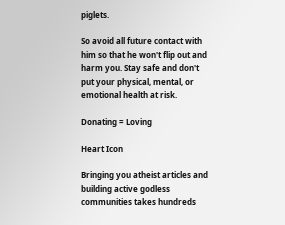piglets.

So avoid all future contact with him so that he won't flip out and harm you. Stay safe and don't put your physical, mental, or emotional health at risk.

Donating = Loving

Heart Icon

Bringing you atheist articles and building active godless communities takes hundreds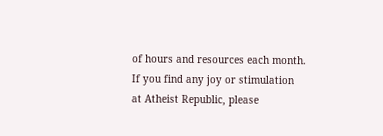of hours and resources each month. If you find any joy or stimulation at Atheist Republic, please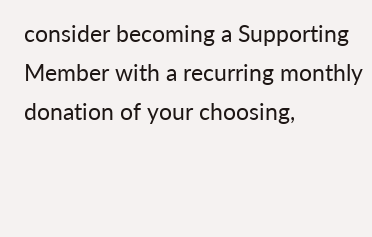consider becoming a Supporting Member with a recurring monthly donation of your choosing,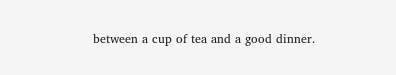between a cup of tea and a good dinner.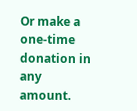Or make a one-time donation in any amount.